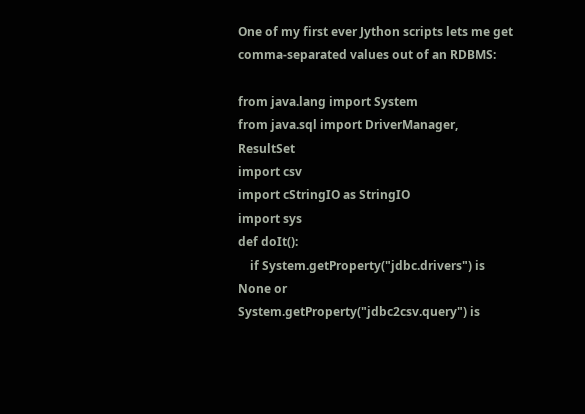One of my first ever Jython scripts lets me get comma-separated values out of an RDBMS:

from java.lang import System
from java.sql import DriverManager, ResultSet
import csv
import cStringIO as StringIO
import sys
def doIt():
    if System.getProperty("jdbc.drivers") is None or System.getProperty("jdbc2csv.query") is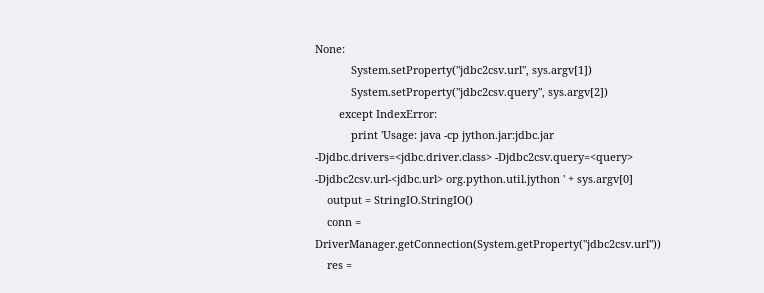None:
            System.setProperty("jdbc2csv.url", sys.argv[1])
            System.setProperty("jdbc2csv.query", sys.argv[2])
        except IndexError:
            print 'Usage: java -cp jython.jar:jdbc.jar -Djdbc.drivers=<jdbc.driver.class> -Djdbc2csv.query=<query> -Djdbc2csv.url-<jdbc.url> org.python.util.jython ' + sys.argv[0]
    output = StringIO.StringIO()
    conn = DriverManager.getConnection(System.getProperty("jdbc2csv.url"))
    res =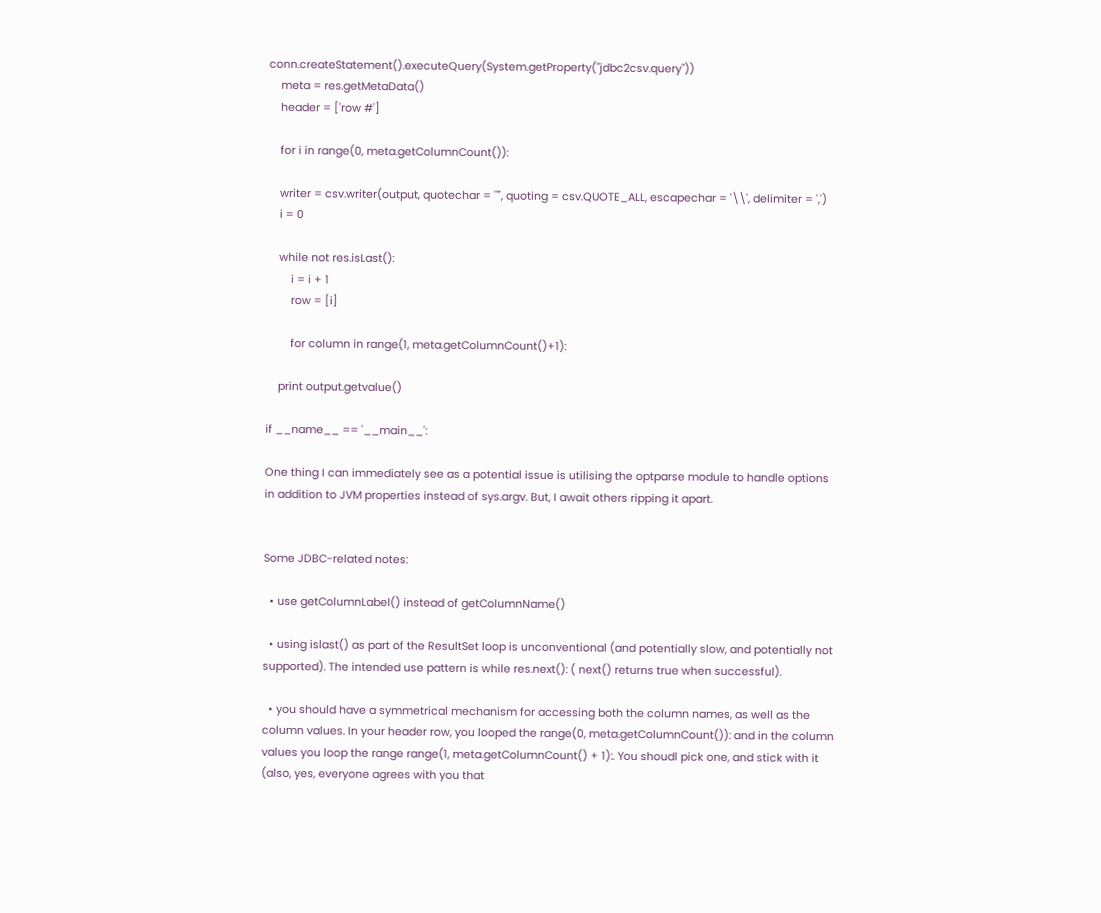conn.createStatement().executeQuery(System.getProperty("jdbc2csv.query"))
    meta = res.getMetaData()
    header = ['row #']

    for i in range(0, meta.getColumnCount()):

    writer = csv.writer(output, quotechar = '"', quoting = csv.QUOTE_ALL, escapechar = '\\', delimiter = ',')
    i = 0

    while not res.isLast():
        i = i + 1
        row = [i]

        for column in range(1, meta.getColumnCount()+1):

    print output.getvalue()

if __name__ == '__main__':

One thing I can immediately see as a potential issue is utilising the optparse module to handle options in addition to JVM properties instead of sys.argv. But, I await others ripping it apart.


Some JDBC-related notes:

  • use getColumnLabel() instead of getColumnName()

  • using islast() as part of the ResultSet loop is unconventional (and potentially slow, and potentially not supported). The intended use pattern is while res.next(): ( next() returns true when successful).

  • you should have a symmetrical mechanism for accessing both the column names, as well as the column values. In your header row, you looped the range(0, meta.getColumnCount()): and in the column values you loop the range range(1, meta.getColumnCount() + 1):. You shoudl pick one, and stick with it (also, yes, everyone agrees with you that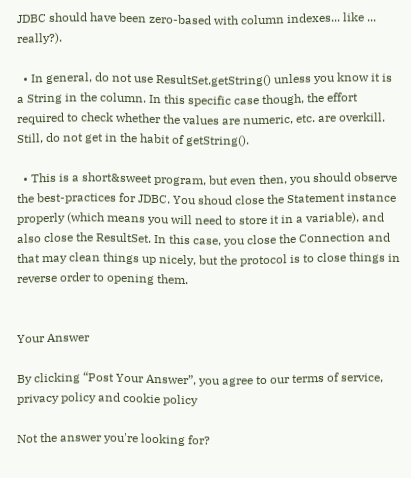JDBC should have been zero-based with column indexes... like ... really?).

  • In general, do not use ResultSet.getString() unless you know it is a String in the column. In this specific case though, the effort required to check whether the values are numeric, etc. are overkill. Still, do not get in the habit of getString().

  • This is a short&sweet program, but even then, you should observe the best-practices for JDBC. You shoud close the Statement instance properly (which means you will need to store it in a variable), and also close the ResultSet. In this case, you close the Connection and that may clean things up nicely, but the protocol is to close things in reverse order to opening them.


Your Answer

By clicking “Post Your Answer”, you agree to our terms of service, privacy policy and cookie policy

Not the answer you're looking for?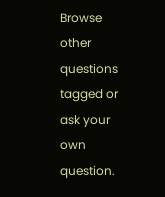Browse other questions tagged or ask your own question.